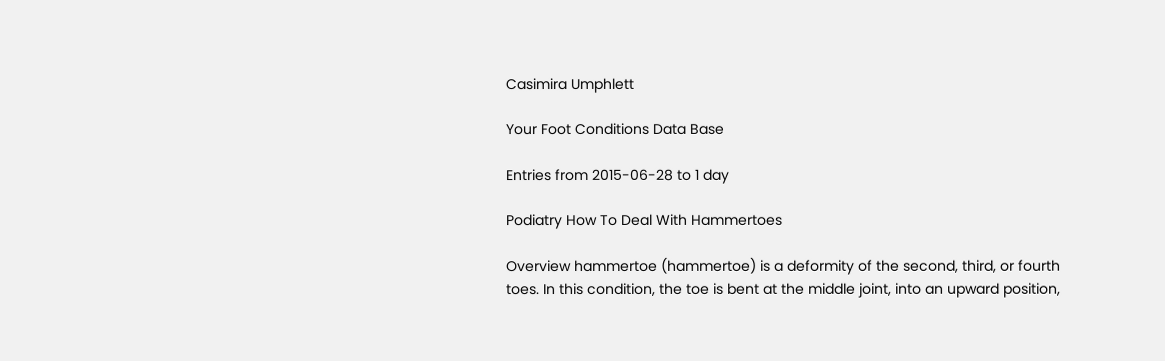Casimira Umphlett

Your Foot Conditions Data Base

Entries from 2015-06-28 to 1 day

Podiatry How To Deal With Hammertoes

Overview hammertoe (hammertoe) is a deformity of the second, third, or fourth toes. In this condition, the toe is bent at the middle joint, into an upward position,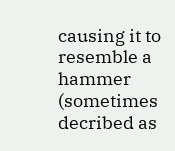causing it to resemble a hammer (sometimes decribed as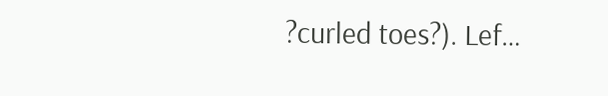?curled toes?). Lef…